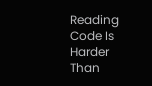Reading Code Is Harder Than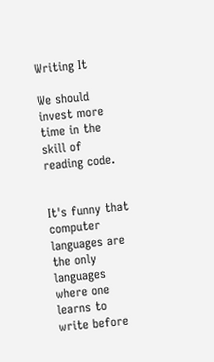Writing It

We should invest more time in the skill of reading code.


It's funny that computer languages are the only languages where one learns to write before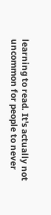learning to read. It's actually not uncommon for people to never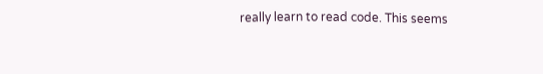really learn to read code. This seems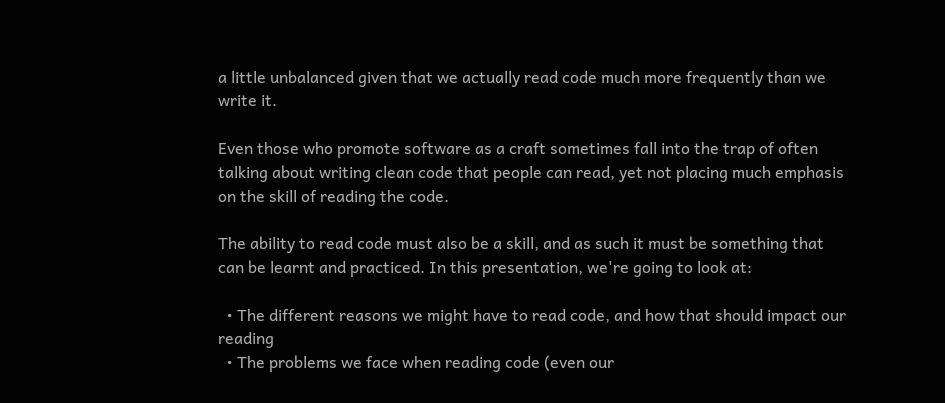a little unbalanced given that we actually read code much more frequently than we write it.

Even those who promote software as a craft sometimes fall into the trap of often talking about writing clean code that people can read, yet not placing much emphasis on the skill of reading the code.

The ability to read code must also be a skill, and as such it must be something that can be learnt and practiced. In this presentation, we're going to look at:

  • The different reasons we might have to read code, and how that should impact our reading
  • The problems we face when reading code (even our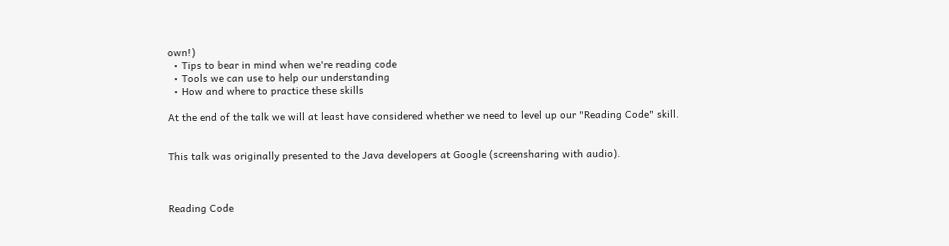own!)
  • Tips to bear in mind when we're reading code
  • Tools we can use to help our understanding
  • How and where to practice these skills

At the end of the talk we will at least have considered whether we need to level up our "Reading Code" skill.


This talk was originally presented to the Java developers at Google (screensharing with audio).



Reading Code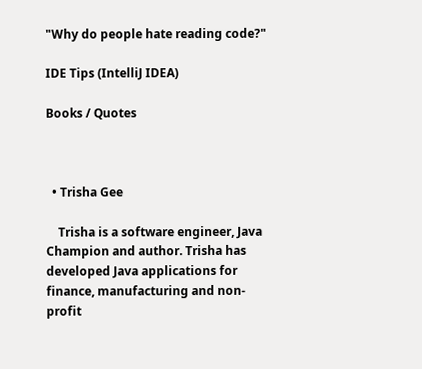"Why do people hate reading code?"

IDE Tips (IntelliJ IDEA)

Books / Quotes



  • Trisha Gee

    Trisha is a software engineer, Java Champion and author. Trisha has developed Java applications for finance, manufacturing and non-profit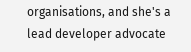organisations, and she's a lead developer advocate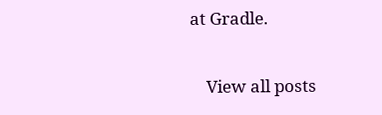at Gradle.

    View all posts